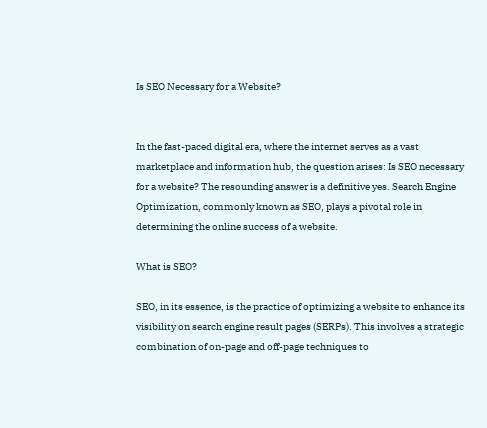Is SEO Necessary for a Website?


In the fast-paced digital era, where the internet serves as a vast marketplace and information hub, the question arises: Is SEO necessary for a website? The resounding answer is a definitive yes. Search Engine Optimization, commonly known as SEO, plays a pivotal role in determining the online success of a website.

What is SEO?

SEO, in its essence, is the practice of optimizing a website to enhance its visibility on search engine result pages (SERPs). This involves a strategic combination of on-page and off-page techniques to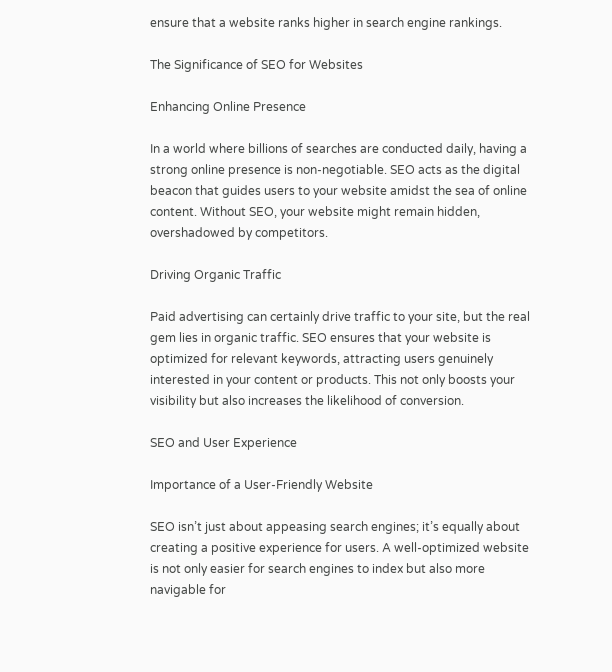ensure that a website ranks higher in search engine rankings.

The Significance of SEO for Websites

Enhancing Online Presence

In a world where billions of searches are conducted daily, having a strong online presence is non-negotiable. SEO acts as the digital beacon that guides users to your website amidst the sea of online content. Without SEO, your website might remain hidden, overshadowed by competitors.

Driving Organic Traffic

Paid advertising can certainly drive traffic to your site, but the real gem lies in organic traffic. SEO ensures that your website is optimized for relevant keywords, attracting users genuinely interested in your content or products. This not only boosts your visibility but also increases the likelihood of conversion.

SEO and User Experience

Importance of a User-Friendly Website

SEO isn’t just about appeasing search engines; it’s equally about creating a positive experience for users. A well-optimized website is not only easier for search engines to index but also more navigable for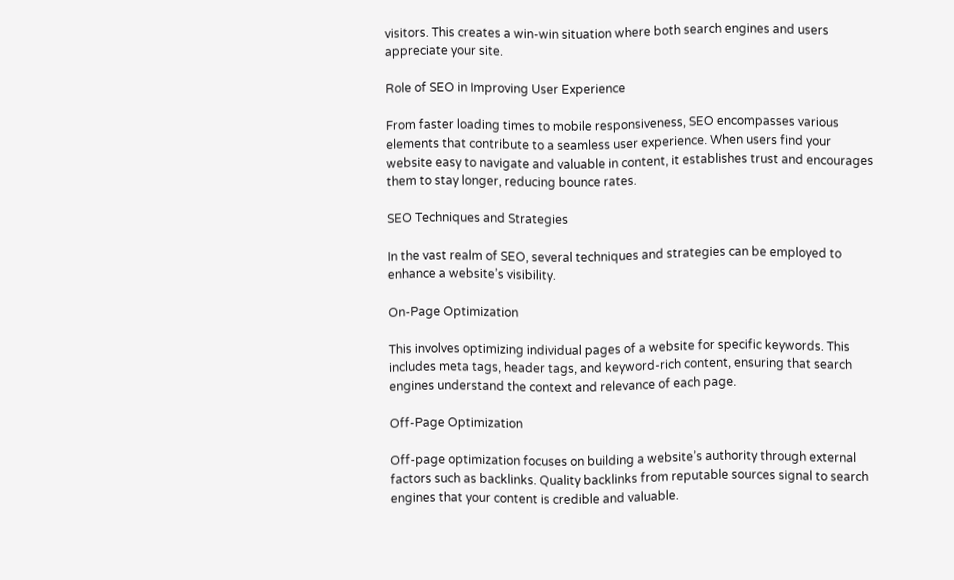visitors. This creates a win-win situation where both search engines and users appreciate your site.

Role of SEO in Improving User Experience

From faster loading times to mobile responsiveness, SEO encompasses various elements that contribute to a seamless user experience. When users find your website easy to navigate and valuable in content, it establishes trust and encourages them to stay longer, reducing bounce rates.

SEO Techniques and Strategies

In the vast realm of SEO, several techniques and strategies can be employed to enhance a website’s visibility.

On-Page Optimization

This involves optimizing individual pages of a website for specific keywords. This includes meta tags, header tags, and keyword-rich content, ensuring that search engines understand the context and relevance of each page.

Off-Page Optimization

Off-page optimization focuses on building a website’s authority through external factors such as backlinks. Quality backlinks from reputable sources signal to search engines that your content is credible and valuable.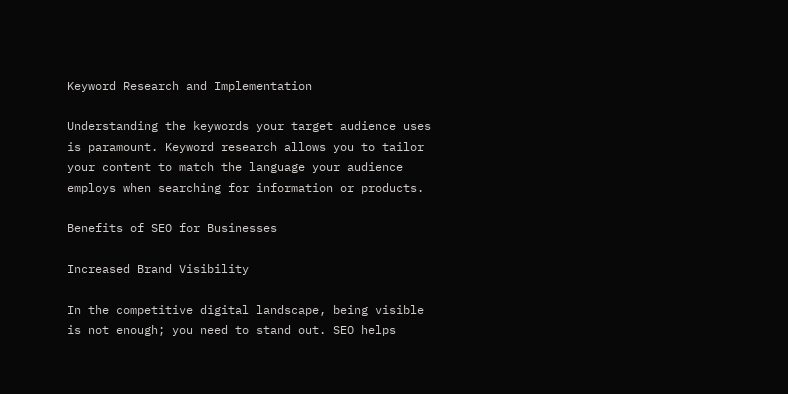Keyword Research and Implementation

Understanding the keywords your target audience uses is paramount. Keyword research allows you to tailor your content to match the language your audience employs when searching for information or products.

Benefits of SEO for Businesses

Increased Brand Visibility

In the competitive digital landscape, being visible is not enough; you need to stand out. SEO helps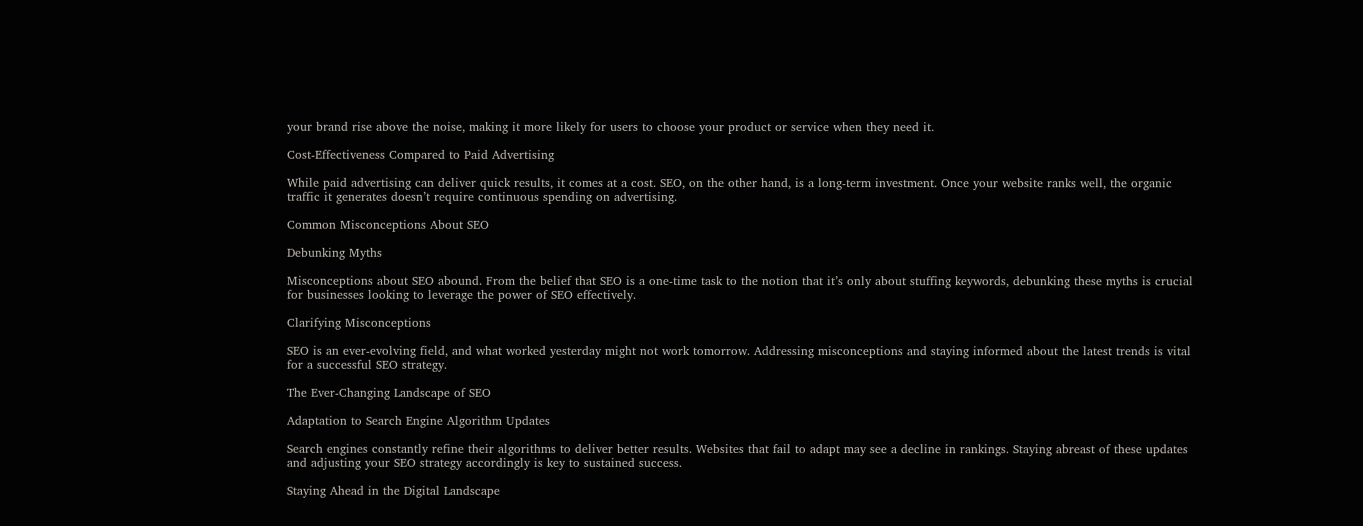your brand rise above the noise, making it more likely for users to choose your product or service when they need it.

Cost-Effectiveness Compared to Paid Advertising

While paid advertising can deliver quick results, it comes at a cost. SEO, on the other hand, is a long-term investment. Once your website ranks well, the organic traffic it generates doesn’t require continuous spending on advertising.

Common Misconceptions About SEO

Debunking Myths

Misconceptions about SEO abound. From the belief that SEO is a one-time task to the notion that it’s only about stuffing keywords, debunking these myths is crucial for businesses looking to leverage the power of SEO effectively.

Clarifying Misconceptions

SEO is an ever-evolving field, and what worked yesterday might not work tomorrow. Addressing misconceptions and staying informed about the latest trends is vital for a successful SEO strategy.

The Ever-Changing Landscape of SEO

Adaptation to Search Engine Algorithm Updates

Search engines constantly refine their algorithms to deliver better results. Websites that fail to adapt may see a decline in rankings. Staying abreast of these updates and adjusting your SEO strategy accordingly is key to sustained success.

Staying Ahead in the Digital Landscape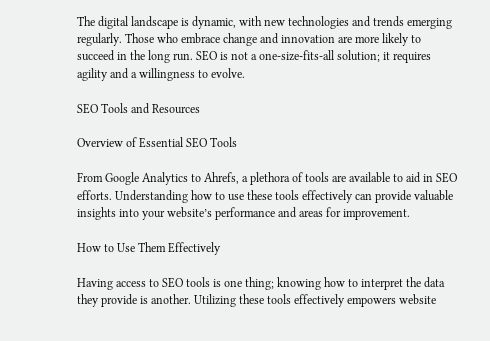The digital landscape is dynamic, with new technologies and trends emerging regularly. Those who embrace change and innovation are more likely to succeed in the long run. SEO is not a one-size-fits-all solution; it requires agility and a willingness to evolve.

SEO Tools and Resources

Overview of Essential SEO Tools

From Google Analytics to Ahrefs, a plethora of tools are available to aid in SEO efforts. Understanding how to use these tools effectively can provide valuable insights into your website’s performance and areas for improvement.

How to Use Them Effectively

Having access to SEO tools is one thing; knowing how to interpret the data they provide is another. Utilizing these tools effectively empowers website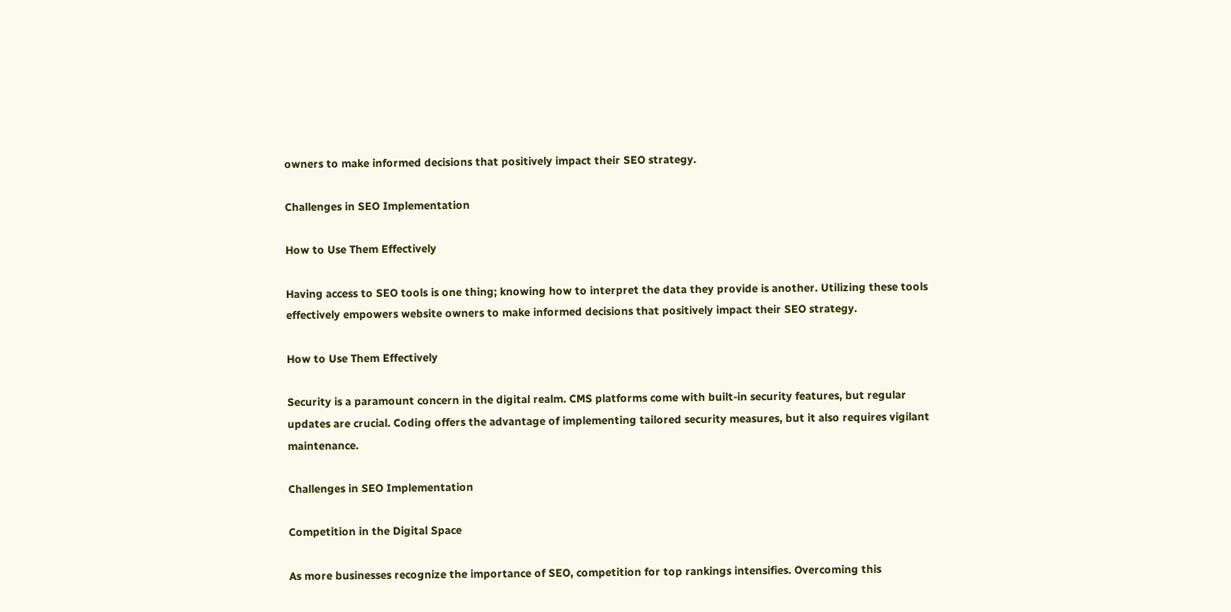owners to make informed decisions that positively impact their SEO strategy.

Challenges in SEO Implementation

How to Use Them Effectively

Having access to SEO tools is one thing; knowing how to interpret the data they provide is another. Utilizing these tools effectively empowers website owners to make informed decisions that positively impact their SEO strategy.

How to Use Them Effectively

Security is a paramount concern in the digital realm. CMS platforms come with built-in security features, but regular updates are crucial. Coding offers the advantage of implementing tailored security measures, but it also requires vigilant maintenance.

Challenges in SEO Implementation

Competition in the Digital Space

As more businesses recognize the importance of SEO, competition for top rankings intensifies. Overcoming this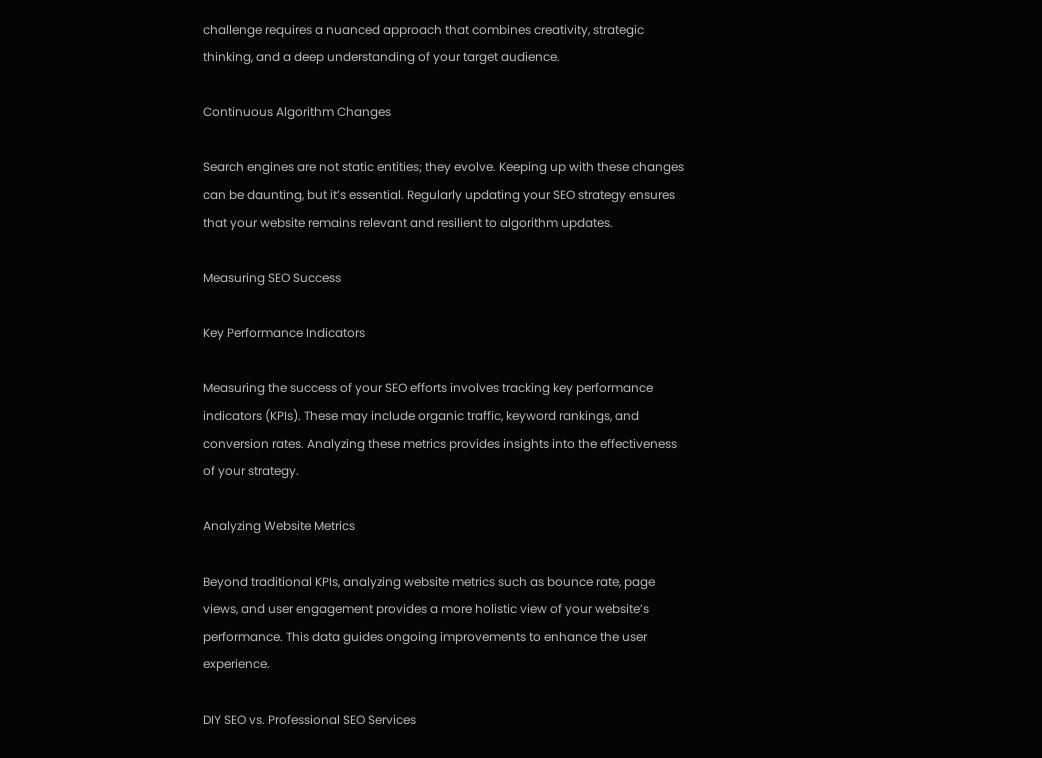challenge requires a nuanced approach that combines creativity, strategic thinking, and a deep understanding of your target audience.

Continuous Algorithm Changes

Search engines are not static entities; they evolve. Keeping up with these changes can be daunting, but it’s essential. Regularly updating your SEO strategy ensures that your website remains relevant and resilient to algorithm updates.

Measuring SEO Success

Key Performance Indicators

Measuring the success of your SEO efforts involves tracking key performance indicators (KPIs). These may include organic traffic, keyword rankings, and conversion rates. Analyzing these metrics provides insights into the effectiveness of your strategy.

Analyzing Website Metrics

Beyond traditional KPIs, analyzing website metrics such as bounce rate, page views, and user engagement provides a more holistic view of your website’s performance. This data guides ongoing improvements to enhance the user experience.

DIY SEO vs. Professional SEO Services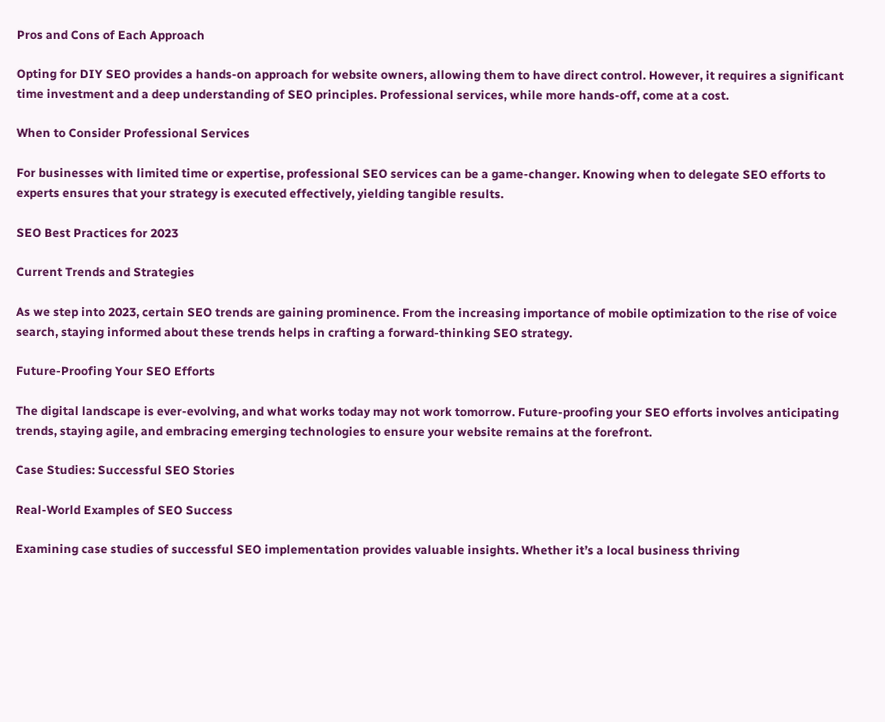Pros and Cons of Each Approach

Opting for DIY SEO provides a hands-on approach for website owners, allowing them to have direct control. However, it requires a significant time investment and a deep understanding of SEO principles. Professional services, while more hands-off, come at a cost.

When to Consider Professional Services

For businesses with limited time or expertise, professional SEO services can be a game-changer. Knowing when to delegate SEO efforts to experts ensures that your strategy is executed effectively, yielding tangible results.

SEO Best Practices for 2023

Current Trends and Strategies

As we step into 2023, certain SEO trends are gaining prominence. From the increasing importance of mobile optimization to the rise of voice search, staying informed about these trends helps in crafting a forward-thinking SEO strategy.

Future-Proofing Your SEO Efforts

The digital landscape is ever-evolving, and what works today may not work tomorrow. Future-proofing your SEO efforts involves anticipating trends, staying agile, and embracing emerging technologies to ensure your website remains at the forefront.

Case Studies: Successful SEO Stories

Real-World Examples of SEO Success

Examining case studies of successful SEO implementation provides valuable insights. Whether it’s a local business thriving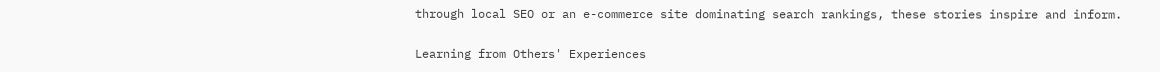through local SEO or an e-commerce site dominating search rankings, these stories inspire and inform.

Learning from Others' Experiences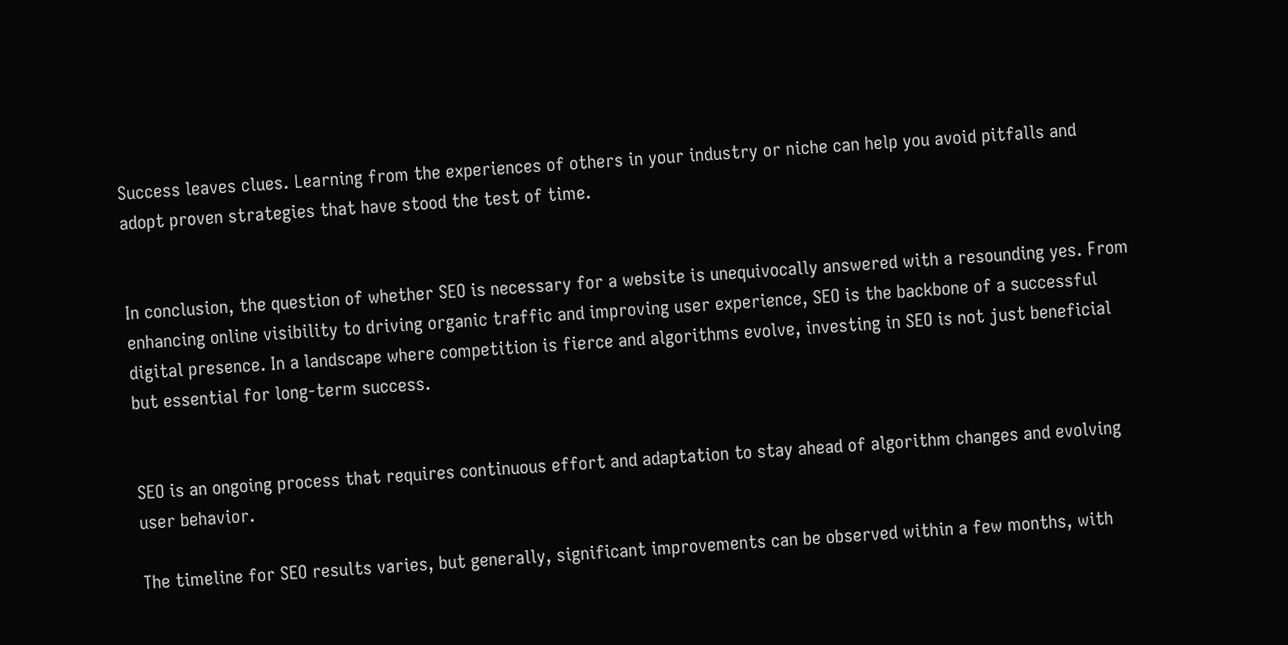Success leaves clues. Learning from the experiences of others in your industry or niche can help you avoid pitfalls and adopt proven strategies that have stood the test of time.


In conclusion, the question of whether SEO is necessary for a website is unequivocally answered with a resounding yes. From enhancing online visibility to driving organic traffic and improving user experience, SEO is the backbone of a successful digital presence. In a landscape where competition is fierce and algorithms evolve, investing in SEO is not just beneficial but essential for long-term success.


SEO is an ongoing process that requires continuous effort and adaptation to stay ahead of algorithm changes and evolving user behavior.

The timeline for SEO results varies, but generally, significant improvements can be observed within a few months, with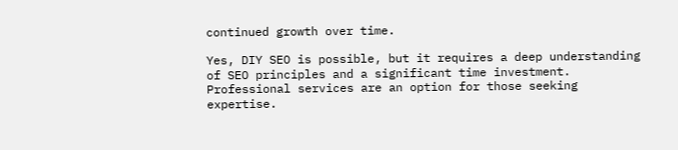continued growth over time.

Yes, DIY SEO is possible, but it requires a deep understanding of SEO principles and a significant time investment. Professional services are an option for those seeking expertise.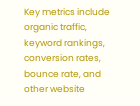Key metrics include organic traffic, keyword rankings, conversion rates, bounce rate, and other website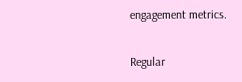engagement metrics.

Regular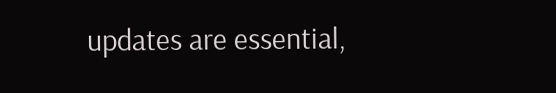updates are essential,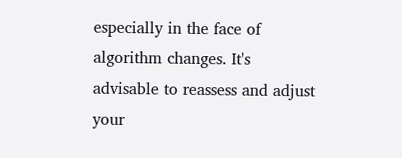especially in the face of algorithm changes. It's advisable to reassess and adjust your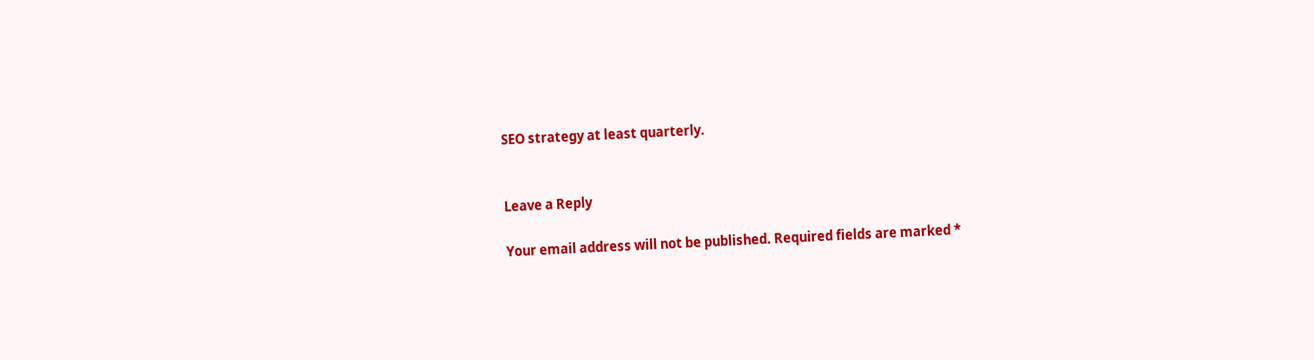SEO strategy at least quarterly.


Leave a Reply

Your email address will not be published. Required fields are marked *